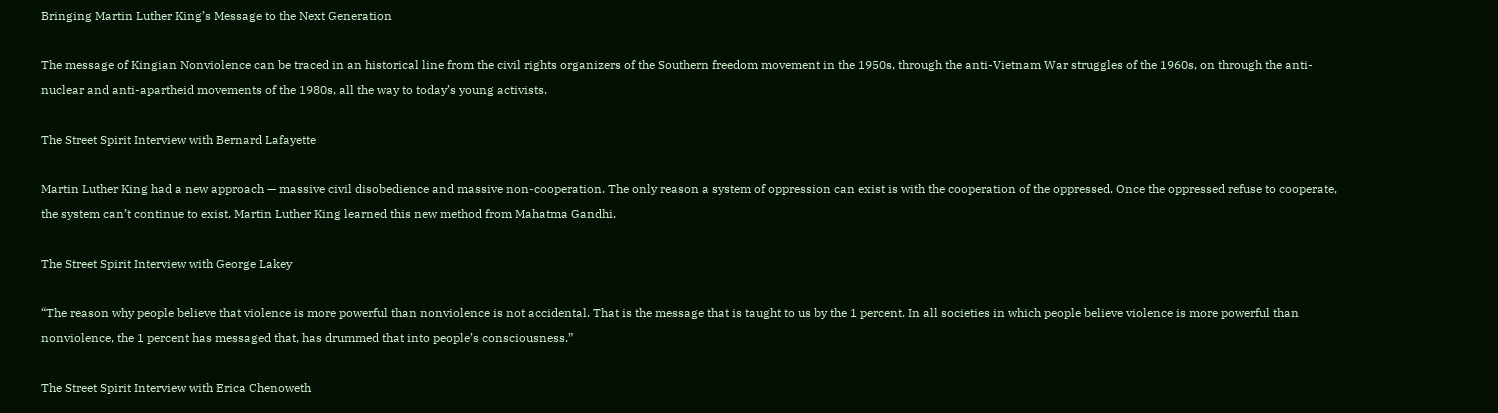Bringing Martin Luther King’s Message to the Next Generation

The message of Kingian Nonviolence can be traced in an historical line from the civil rights organizers of the Southern freedom movement in the 1950s, through the anti-Vietnam War struggles of the 1960s, on through the anti-nuclear and anti-apartheid movements of the 1980s, all the way to today’s young activists.

The Street Spirit Interview with Bernard Lafayette

Martin Luther King had a new approach — massive civil disobedience and massive non-cooperation. The only reason a system of oppression can exist is with the cooperation of the oppressed. Once the oppressed refuse to cooperate, the system can’t continue to exist. Martin Luther King learned this new method from Mahatma Gandhi.

The Street Spirit Interview with George Lakey

“The reason why people believe that violence is more powerful than nonviolence is not accidental. That is the message that is taught to us by the 1 percent. In all societies in which people believe violence is more powerful than nonviolence, the 1 percent has messaged that, has drummed that into people’s consciousness.”

The Street Spirit Interview with Erica Chenoweth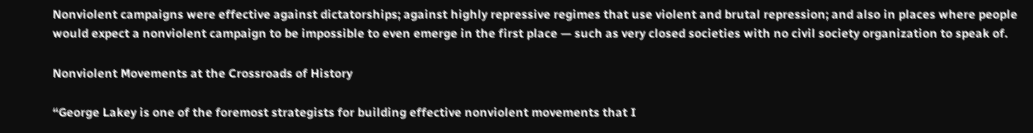Nonviolent campaigns were effective against dictatorships; against highly repressive regimes that use violent and brutal repression; and also in places where people would expect a nonviolent campaign to be impossible to even emerge in the first place — such as very closed societies with no civil society organization to speak of.

Nonviolent Movements at the Crossroads of History

“George Lakey is one of the foremost strategists for building effective nonviolent movements that I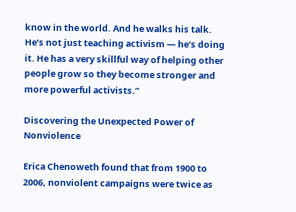know in the world. And he walks his talk. He’s not just teaching activism — he’s doing it. He has a very skillful way of helping other people grow so they become stronger and more powerful activists.”

Discovering the Unexpected Power of Nonviolence

Erica Chenoweth found that from 1900 to 2006, nonviolent campaigns were twice as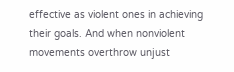effective as violent ones in achieving their goals. And when nonviolent movements overthrow unjust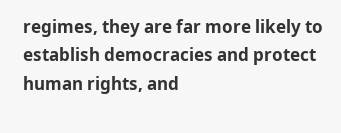regimes, they are far more likely to establish democracies and protect human rights, and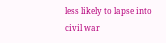less likely to lapse into civil war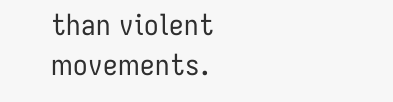than violent movements.